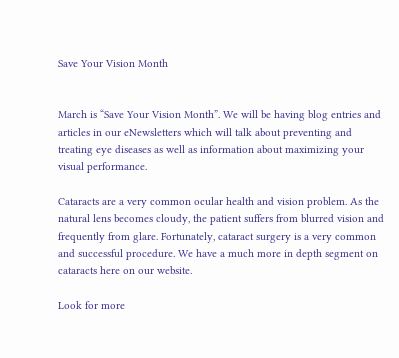Save Your Vision Month


March is “Save Your Vision Month”. We will be having blog entries and articles in our eNewsletters which will talk about preventing and treating eye diseases as well as information about maximizing your visual performance.

Cataracts are a very common ocular health and vision problem. As the natural lens becomes cloudy, the patient suffers from blurred vision and frequently from glare. Fortunately, cataract surgery is a very common and successful procedure. We have a much more in depth segment on cataracts here on our website.

Look for more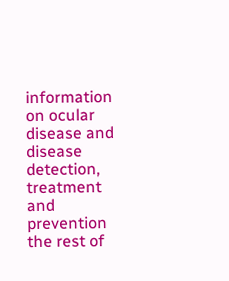information on ocular disease and disease detection, treatment and prevention the rest of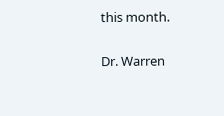this month.

Dr. Warren